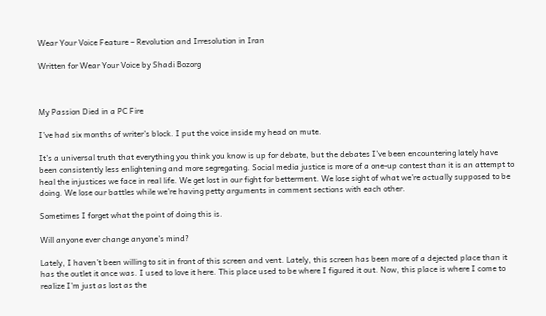Wear Your Voice Feature – Revolution and Irresolution in Iran

Written for Wear Your Voice by Shadi Bozorg



My Passion Died in a PC Fire

I’ve had six months of writer’s block. I put the voice inside my head on mute.

It’s a universal truth that everything you think you know is up for debate, but the debates I’ve been encountering lately have been consistently less enlightening and more segregating. Social media justice is more of a one-up contest than it is an attempt to heal the injustices we face in real life. We get lost in our fight for betterment. We lose sight of what we’re actually supposed to be doing. We lose our battles while we’re having petty arguments in comment sections with each other.

Sometimes I forget what the point of doing this is.

Will anyone ever change anyone’s mind?

Lately, I haven’t been willing to sit in front of this screen and vent. Lately, this screen has been more of a dejected place than it has the outlet it once was. I used to love it here. This place used to be where I figured it out. Now, this place is where I come to realize I’m just as lost as the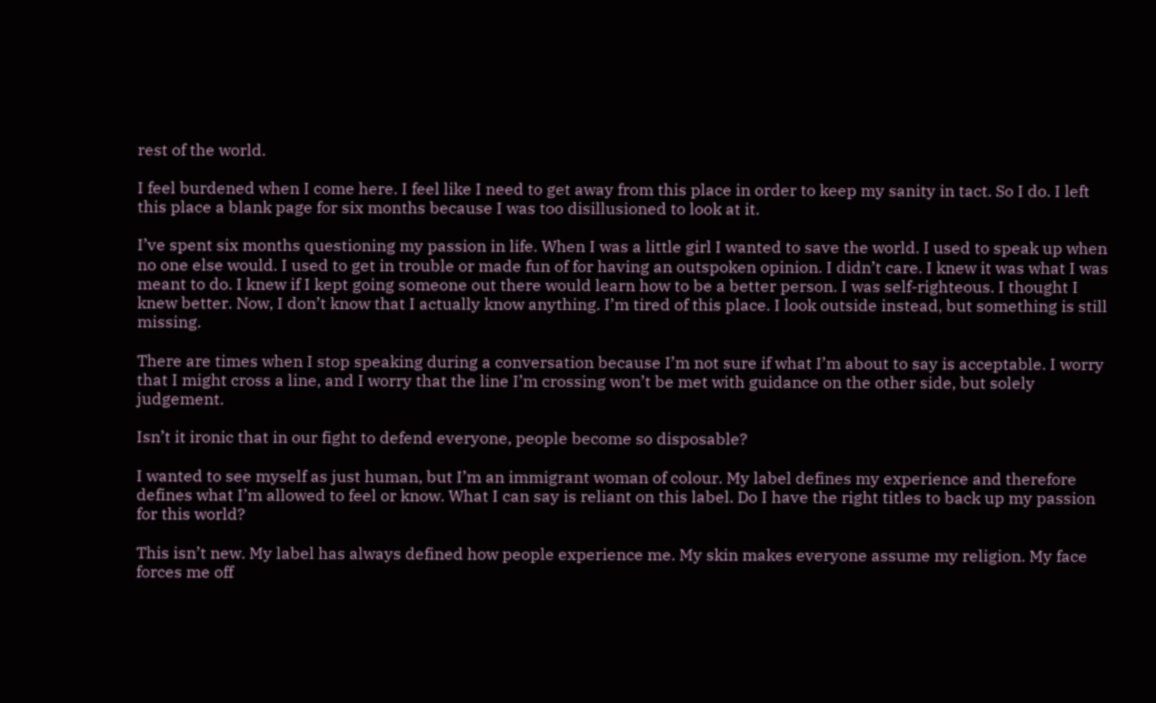rest of the world.

I feel burdened when I come here. I feel like I need to get away from this place in order to keep my sanity in tact. So I do. I left this place a blank page for six months because I was too disillusioned to look at it.

I’ve spent six months questioning my passion in life. When I was a little girl I wanted to save the world. I used to speak up when no one else would. I used to get in trouble or made fun of for having an outspoken opinion. I didn’t care. I knew it was what I was meant to do. I knew if I kept going someone out there would learn how to be a better person. I was self-righteous. I thought I knew better. Now, I don’t know that I actually know anything. I’m tired of this place. I look outside instead, but something is still missing.

There are times when I stop speaking during a conversation because I’m not sure if what I’m about to say is acceptable. I worry that I might cross a line, and I worry that the line I’m crossing won’t be met with guidance on the other side, but solely judgement.

Isn’t it ironic that in our fight to defend everyone, people become so disposable?

I wanted to see myself as just human, but I’m an immigrant woman of colour. My label defines my experience and therefore defines what I’m allowed to feel or know. What I can say is reliant on this label. Do I have the right titles to back up my passion for this world?

This isn’t new. My label has always defined how people experience me. My skin makes everyone assume my religion. My face forces me off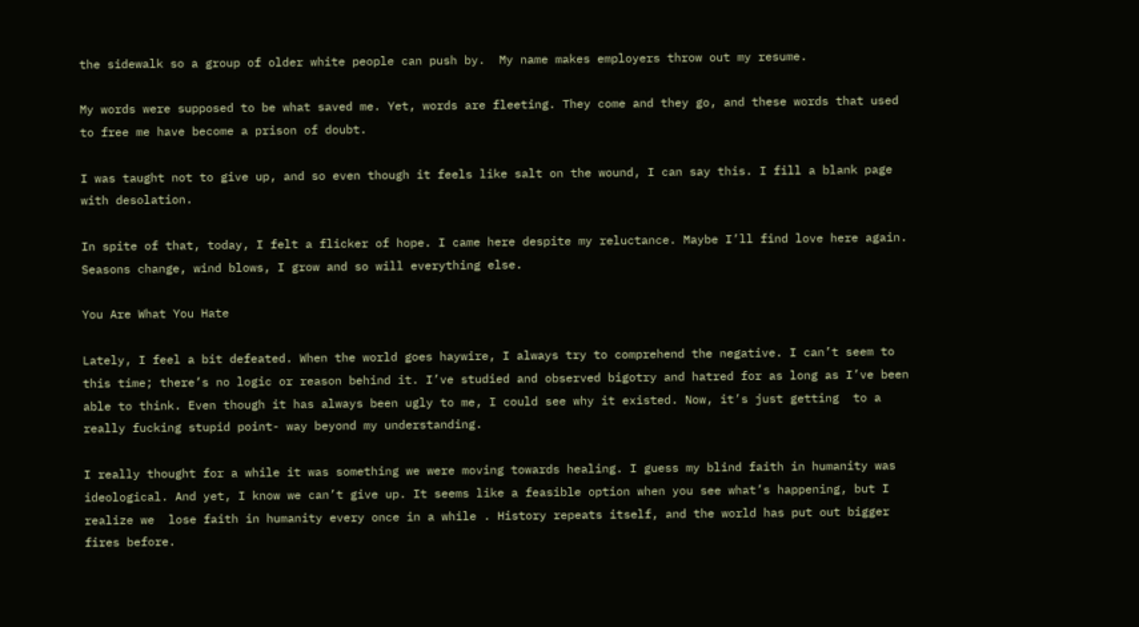the sidewalk so a group of older white people can push by.  My name makes employers throw out my resume.

My words were supposed to be what saved me. Yet, words are fleeting. They come and they go, and these words that used to free me have become a prison of doubt.

I was taught not to give up, and so even though it feels like salt on the wound, I can say this. I fill a blank page with desolation.

In spite of that, today, I felt a flicker of hope. I came here despite my reluctance. Maybe I’ll find love here again. Seasons change, wind blows, I grow and so will everything else.

You Are What You Hate

Lately, I feel a bit defeated. When the world goes haywire, I always try to comprehend the negative. I can’t seem to this time; there’s no logic or reason behind it. I’ve studied and observed bigotry and hatred for as long as I’ve been able to think. Even though it has always been ugly to me, I could see why it existed. Now, it’s just getting  to a really fucking stupid point- way beyond my understanding.

I really thought for a while it was something we were moving towards healing. I guess my blind faith in humanity was ideological. And yet, I know we can’t give up. It seems like a feasible option when you see what’s happening, but I realize we  lose faith in humanity every once in a while . History repeats itself, and the world has put out bigger fires before.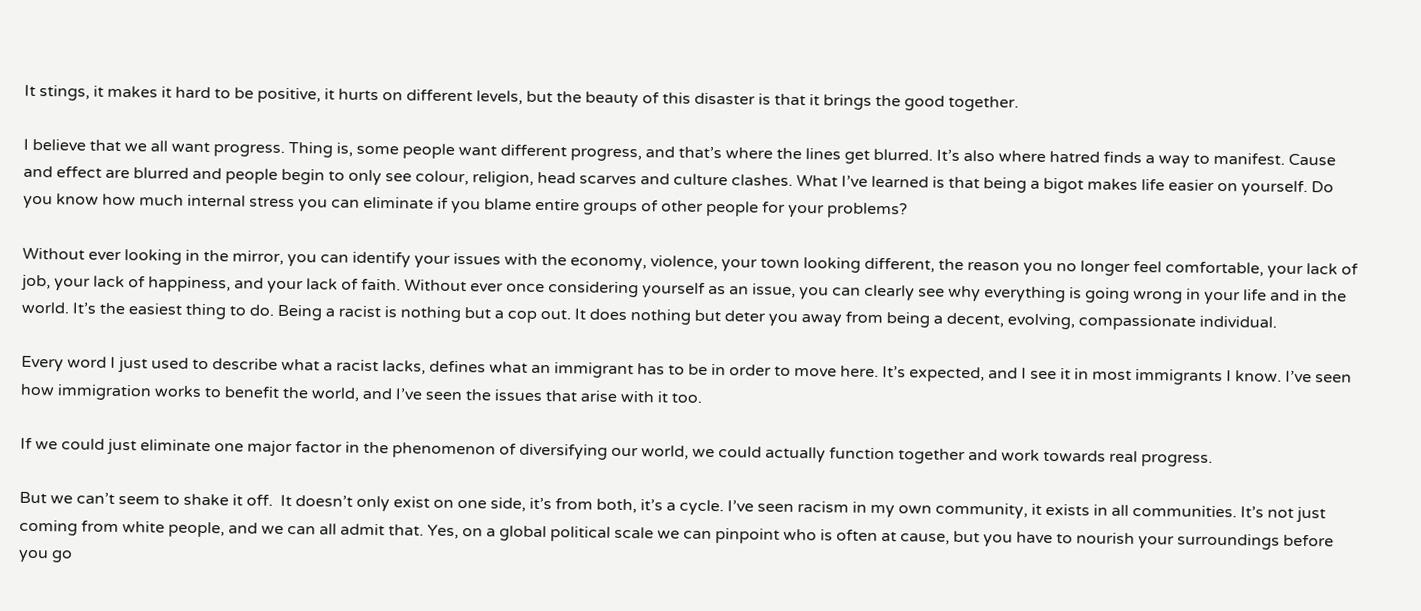It stings, it makes it hard to be positive, it hurts on different levels, but the beauty of this disaster is that it brings the good together.

I believe that we all want progress. Thing is, some people want different progress, and that’s where the lines get blurred. It’s also where hatred finds a way to manifest. Cause and effect are blurred and people begin to only see colour, religion, head scarves and culture clashes. What I’ve learned is that being a bigot makes life easier on yourself. Do you know how much internal stress you can eliminate if you blame entire groups of other people for your problems?

Without ever looking in the mirror, you can identify your issues with the economy, violence, your town looking different, the reason you no longer feel comfortable, your lack of job, your lack of happiness, and your lack of faith. Without ever once considering yourself as an issue, you can clearly see why everything is going wrong in your life and in the world. It’s the easiest thing to do. Being a racist is nothing but a cop out. It does nothing but deter you away from being a decent, evolving, compassionate individual.

Every word I just used to describe what a racist lacks, defines what an immigrant has to be in order to move here. It’s expected, and I see it in most immigrants I know. I’ve seen how immigration works to benefit the world, and I’ve seen the issues that arise with it too.

If we could just eliminate one major factor in the phenomenon of diversifying our world, we could actually function together and work towards real progress.

But we can’t seem to shake it off.  It doesn’t only exist on one side, it’s from both, it’s a cycle. I’ve seen racism in my own community, it exists in all communities. It’s not just coming from white people, and we can all admit that. Yes, on a global political scale we can pinpoint who is often at cause, but you have to nourish your surroundings before you go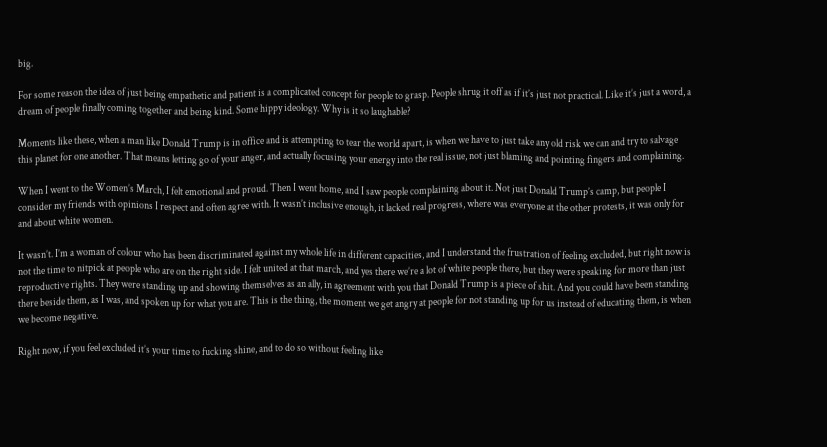big.

For some reason the idea of just being empathetic and patient is a complicated concept for people to grasp. People shrug it off as if it’s just not practical. Like it’s just a word, a dream of people finally coming together and being kind. Some hippy ideology. Why is it so laughable?

Moments like these, when a man like Donald Trump is in office and is attempting to tear the world apart, is when we have to just take any old risk we can and try to salvage this planet for one another. That means letting go of your anger, and actually focusing your energy into the real issue, not just blaming and pointing fingers and complaining.

When I went to the Women’s March, I felt emotional and proud. Then I went home, and I saw people complaining about it. Not just Donald Trump’s camp, but people I consider my friends with opinions I respect and often agree with. It wasn’t inclusive enough, it lacked real progress, where was everyone at the other protests, it was only for and about white women.

It wasn’t. I’m a woman of colour who has been discriminated against my whole life in different capacities, and I understand the frustration of feeling excluded, but right now is not the time to nitpick at people who are on the right side. I felt united at that march, and yes there we’re a lot of white people there, but they were speaking for more than just reproductive rights. They were standing up and showing themselves as an ally, in agreement with you that Donald Trump is a piece of shit. And you could have been standing there beside them, as I was, and spoken up for what you are. This is the thing, the moment we get angry at people for not standing up for us instead of educating them, is when we become negative.

Right now, if you feel excluded it’s your time to fucking shine, and to do so without feeling like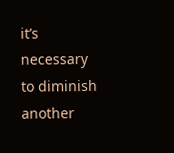it’s necessary to diminish another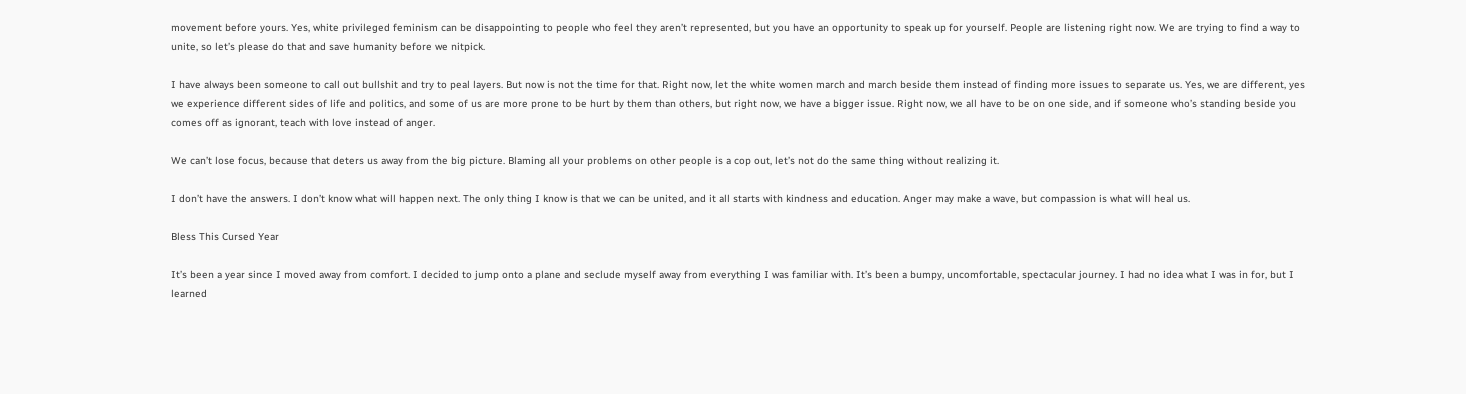movement before yours. Yes, white privileged feminism can be disappointing to people who feel they aren’t represented, but you have an opportunity to speak up for yourself. People are listening right now. We are trying to find a way to unite, so let’s please do that and save humanity before we nitpick.

I have always been someone to call out bullshit and try to peal layers. But now is not the time for that. Right now, let the white women march and march beside them instead of finding more issues to separate us. Yes, we are different, yes we experience different sides of life and politics, and some of us are more prone to be hurt by them than others, but right now, we have a bigger issue. Right now, we all have to be on one side, and if someone who’s standing beside you comes off as ignorant, teach with love instead of anger.

We can’t lose focus, because that deters us away from the big picture. Blaming all your problems on other people is a cop out, let’s not do the same thing without realizing it.

I don’t have the answers. I don’t know what will happen next. The only thing I know is that we can be united, and it all starts with kindness and education. Anger may make a wave, but compassion is what will heal us.

Bless This Cursed Year

It’s been a year since I moved away from comfort. I decided to jump onto a plane and seclude myself away from everything I was familiar with. It’s been a bumpy, uncomfortable, spectacular journey. I had no idea what I was in for, but I learned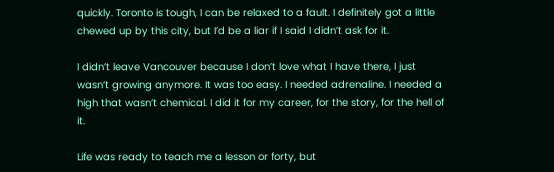quickly. Toronto is tough, I can be relaxed to a fault. I definitely got a little chewed up by this city, but I’d be a liar if I said I didn’t ask for it.

I didn’t leave Vancouver because I don’t love what I have there, I just wasn’t growing anymore. It was too easy. I needed adrenaline. I needed a high that wasn’t chemical. I did it for my career, for the story, for the hell of it.

Life was ready to teach me a lesson or forty, but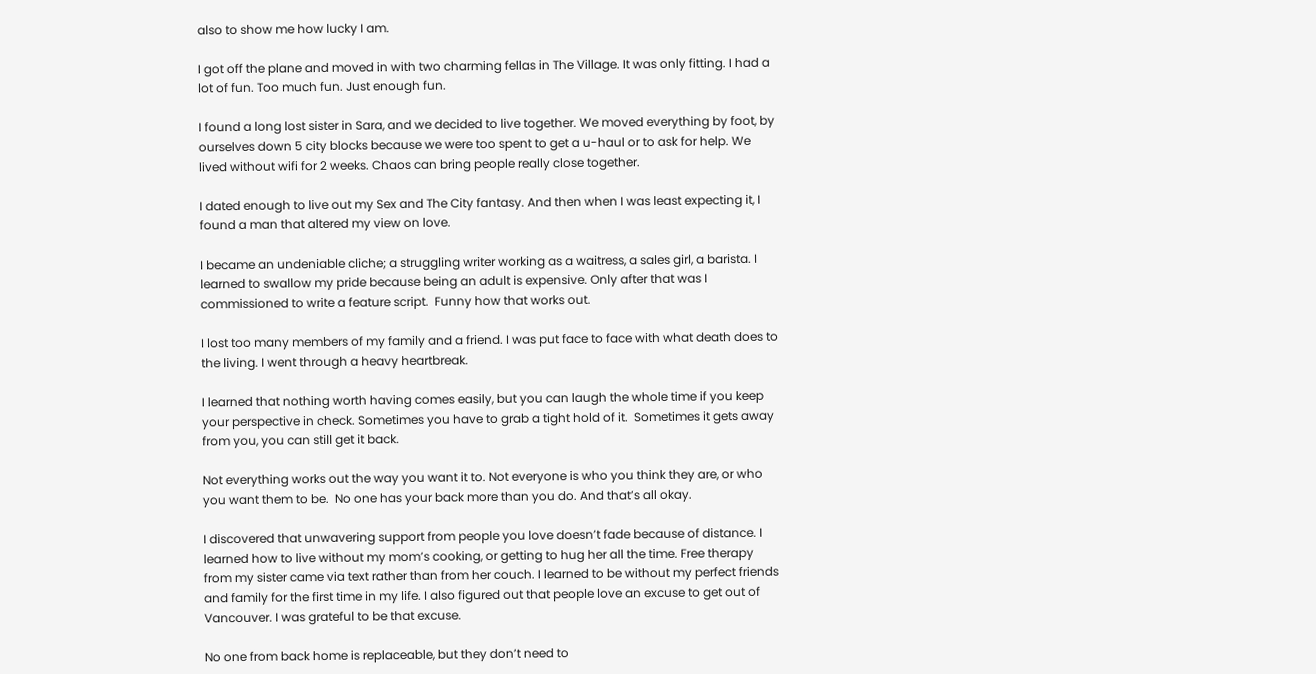also to show me how lucky I am.

I got off the plane and moved in with two charming fellas in The Village. It was only fitting. I had a lot of fun. Too much fun. Just enough fun.

I found a long lost sister in Sara, and we decided to live together. We moved everything by foot, by ourselves down 5 city blocks because we were too spent to get a u-haul or to ask for help. We lived without wifi for 2 weeks. Chaos can bring people really close together.

I dated enough to live out my Sex and The City fantasy. And then when I was least expecting it, I found a man that altered my view on love.

I became an undeniable cliche; a struggling writer working as a waitress, a sales girl, a barista. I learned to swallow my pride because being an adult is expensive. Only after that was I commissioned to write a feature script.  Funny how that works out.

I lost too many members of my family and a friend. I was put face to face with what death does to the living. I went through a heavy heartbreak.

I learned that nothing worth having comes easily, but you can laugh the whole time if you keep your perspective in check. Sometimes you have to grab a tight hold of it.  Sometimes it gets away from you, you can still get it back.

Not everything works out the way you want it to. Not everyone is who you think they are, or who you want them to be.  No one has your back more than you do. And that’s all okay.

I discovered that unwavering support from people you love doesn’t fade because of distance. I learned how to live without my mom’s cooking, or getting to hug her all the time. Free therapy from my sister came via text rather than from her couch. I learned to be without my perfect friends and family for the first time in my life. I also figured out that people love an excuse to get out of Vancouver. I was grateful to be that excuse.

No one from back home is replaceable, but they don’t need to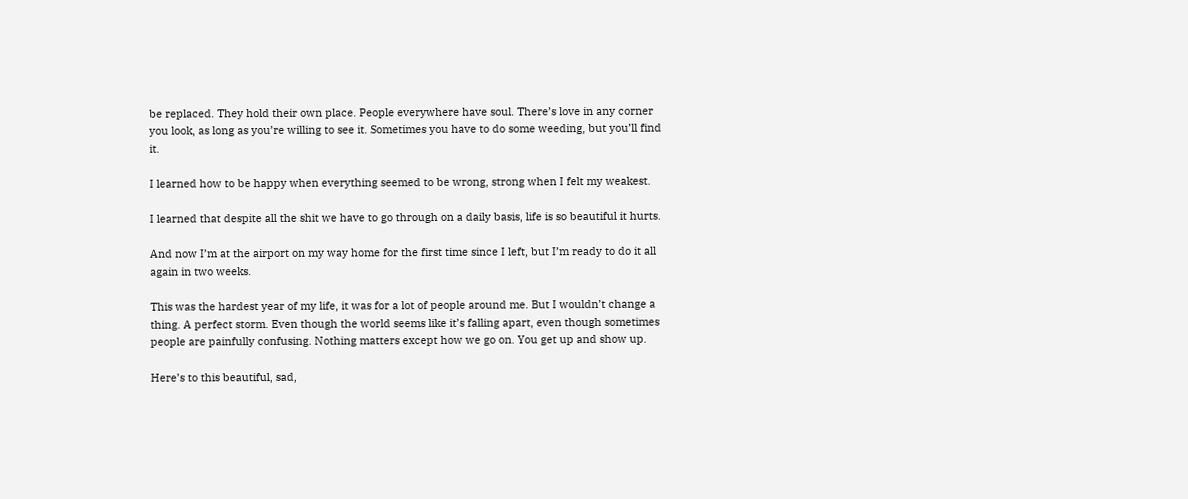be replaced. They hold their own place. People everywhere have soul. There’s love in any corner you look, as long as you’re willing to see it. Sometimes you have to do some weeding, but you’ll find it.

I learned how to be happy when everything seemed to be wrong, strong when I felt my weakest.

I learned that despite all the shit we have to go through on a daily basis, life is so beautiful it hurts.

And now I’m at the airport on my way home for the first time since I left, but I’m ready to do it all again in two weeks.

This was the hardest year of my life, it was for a lot of people around me. But I wouldn’t change a thing. A perfect storm. Even though the world seems like it’s falling apart, even though sometimes people are painfully confusing. Nothing matters except how we go on. You get up and show up.

Here’s to this beautiful, sad,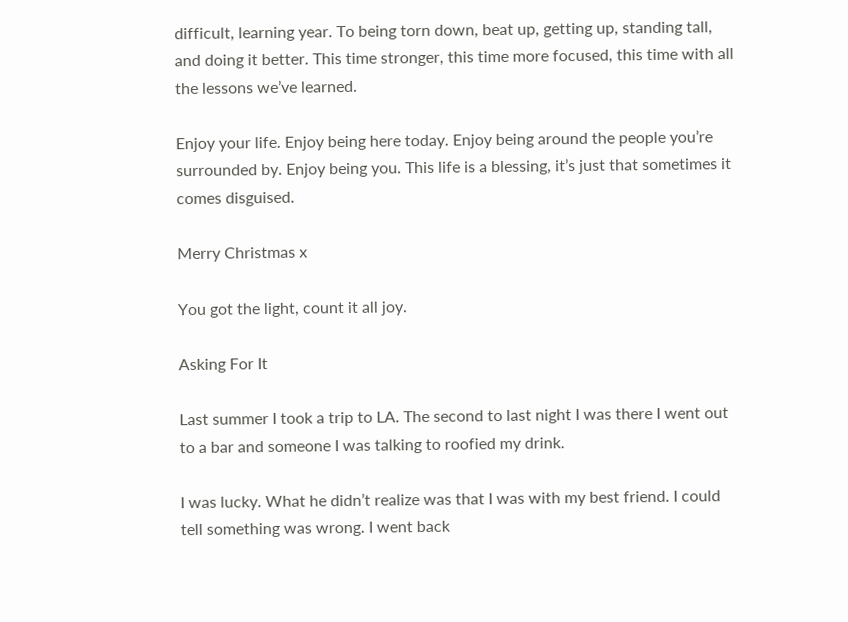difficult, learning year. To being torn down, beat up, getting up, standing tall, and doing it better. This time stronger, this time more focused, this time with all the lessons we’ve learned.

Enjoy your life. Enjoy being here today. Enjoy being around the people you’re surrounded by. Enjoy being you. This life is a blessing, it’s just that sometimes it comes disguised.

Merry Christmas x

You got the light, count it all joy.

Asking For It

Last summer I took a trip to LA. The second to last night I was there I went out to a bar and someone I was talking to roofied my drink.

I was lucky. What he didn’t realize was that I was with my best friend. I could tell something was wrong. I went back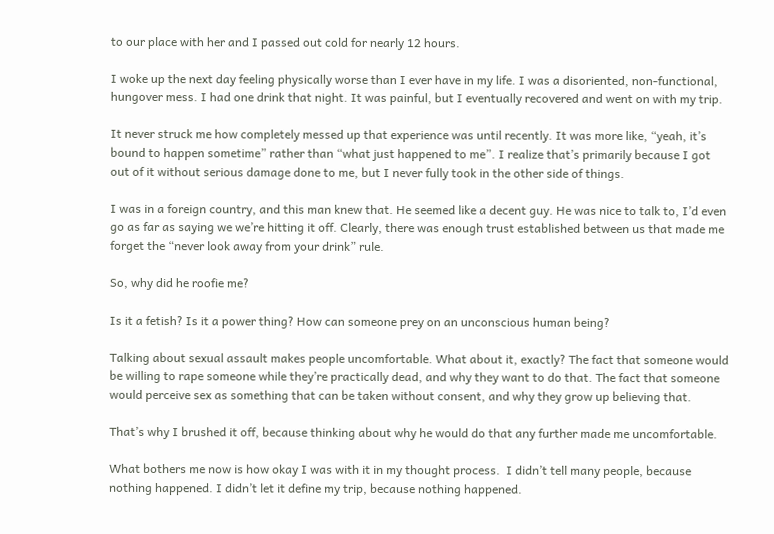to our place with her and I passed out cold for nearly 12 hours.

I woke up the next day feeling physically worse than I ever have in my life. I was a disoriented, non-functional, hungover mess. I had one drink that night. It was painful, but I eventually recovered and went on with my trip.

It never struck me how completely messed up that experience was until recently. It was more like, “yeah, it’s bound to happen sometime” rather than “what just happened to me”. I realize that’s primarily because I got out of it without serious damage done to me, but I never fully took in the other side of things.

I was in a foreign country, and this man knew that. He seemed like a decent guy. He was nice to talk to, I’d even go as far as saying we we’re hitting it off. Clearly, there was enough trust established between us that made me forget the “never look away from your drink” rule.

So, why did he roofie me?

Is it a fetish? Is it a power thing? How can someone prey on an unconscious human being?

Talking about sexual assault makes people uncomfortable. What about it, exactly? The fact that someone would be willing to rape someone while they’re practically dead, and why they want to do that. The fact that someone would perceive sex as something that can be taken without consent, and why they grow up believing that.

That’s why I brushed it off, because thinking about why he would do that any further made me uncomfortable.

What bothers me now is how okay I was with it in my thought process.  I didn’t tell many people, because nothing happened. I didn’t let it define my trip, because nothing happened.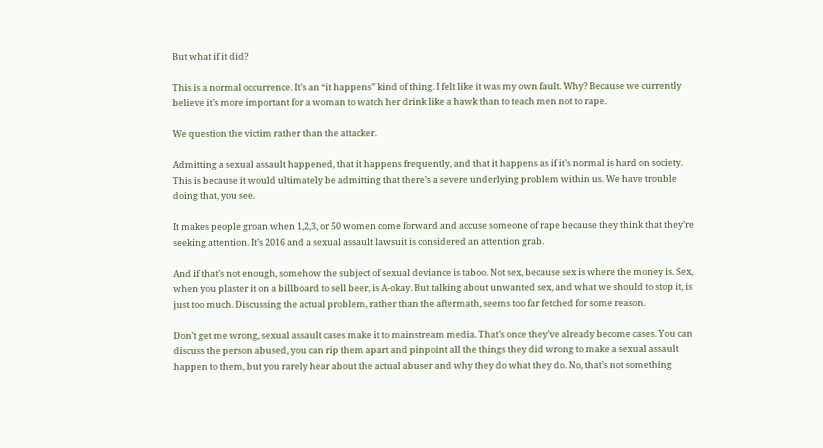But what if it did?

This is a normal occurrence. It’s an “it happens” kind of thing. I felt like it was my own fault. Why? Because we currently believe it’s more important for a woman to watch her drink like a hawk than to teach men not to rape.

We question the victim rather than the attacker.

Admitting a sexual assault happened, that it happens frequently, and that it happens as if it’s normal is hard on society. This is because it would ultimately be admitting that there’s a severe underlying problem within us. We have trouble doing that, you see.

It makes people groan when 1,2,3, or 50 women come forward and accuse someone of rape because they think that they’re seeking attention. It’s 2016 and a sexual assault lawsuit is considered an attention grab.

And if that’s not enough, somehow the subject of sexual deviance is taboo. Not sex, because sex is where the money is. Sex, when you plaster it on a billboard to sell beer, is A-okay. But talking about unwanted sex, and what we should to stop it, is just too much. Discussing the actual problem, rather than the aftermath, seems too far fetched for some reason.

Don’t get me wrong, sexual assault cases make it to mainstream media. That’s once they’ve already become cases. You can discuss the person abused, you can rip them apart and pinpoint all the things they did wrong to make a sexual assault happen to them, but you rarely hear about the actual abuser and why they do what they do. No, that’s not something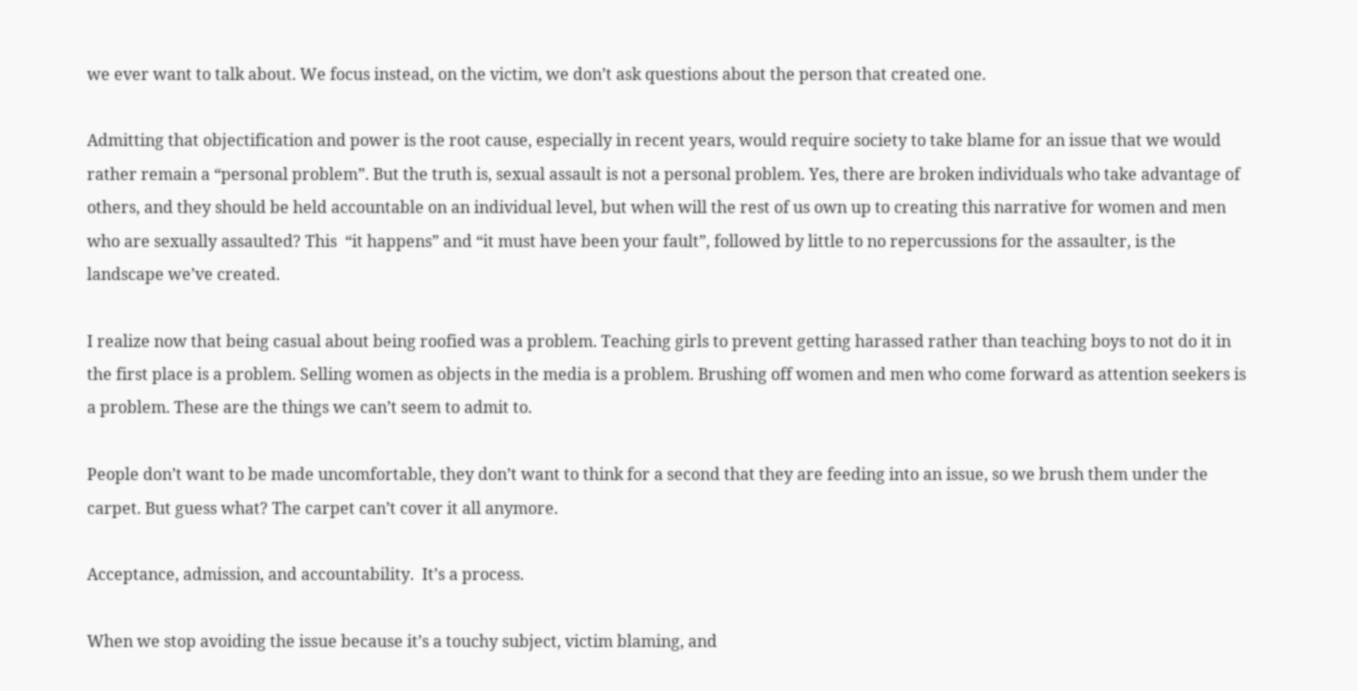we ever want to talk about. We focus instead, on the victim, we don’t ask questions about the person that created one.

Admitting that objectification and power is the root cause, especially in recent years, would require society to take blame for an issue that we would rather remain a “personal problem”. But the truth is, sexual assault is not a personal problem. Yes, there are broken individuals who take advantage of others, and they should be held accountable on an individual level, but when will the rest of us own up to creating this narrative for women and men who are sexually assaulted? This  “it happens” and “it must have been your fault”, followed by little to no repercussions for the assaulter, is the landscape we’ve created.

I realize now that being casual about being roofied was a problem. Teaching girls to prevent getting harassed rather than teaching boys to not do it in the first place is a problem. Selling women as objects in the media is a problem. Brushing off women and men who come forward as attention seekers is a problem. These are the things we can’t seem to admit to.

People don’t want to be made uncomfortable, they don’t want to think for a second that they are feeding into an issue, so we brush them under the carpet. But guess what? The carpet can’t cover it all anymore.

Acceptance, admission, and accountability.  It’s a process.

When we stop avoiding the issue because it’s a touchy subject, victim blaming, and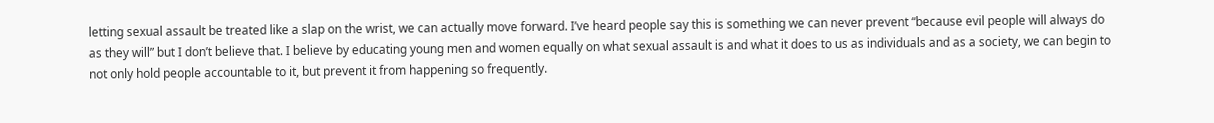letting sexual assault be treated like a slap on the wrist, we can actually move forward. I’ve heard people say this is something we can never prevent “because evil people will always do as they will” but I don’t believe that. I believe by educating young men and women equally on what sexual assault is and what it does to us as individuals and as a society, we can begin to not only hold people accountable to it, but prevent it from happening so frequently.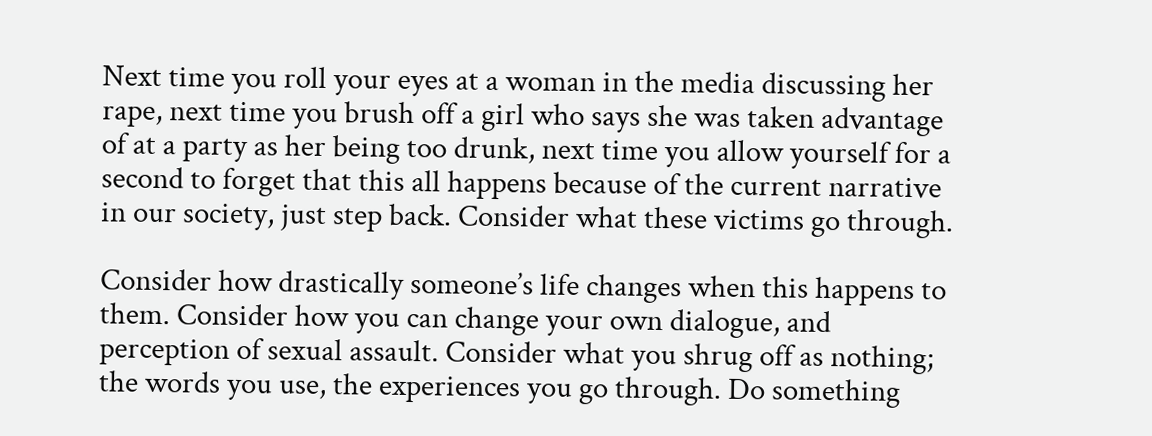Next time you roll your eyes at a woman in the media discussing her rape, next time you brush off a girl who says she was taken advantage of at a party as her being too drunk, next time you allow yourself for a second to forget that this all happens because of the current narrative in our society, just step back. Consider what these victims go through.

Consider how drastically someone’s life changes when this happens to them. Consider how you can change your own dialogue, and perception of sexual assault. Consider what you shrug off as nothing; the words you use, the experiences you go through. Do something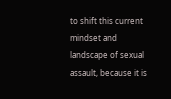to shift this current mindset and landscape of sexual assault, because it is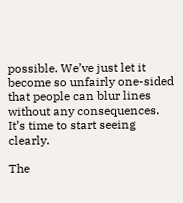possible. We’ve just let it become so unfairly one-sided that people can blur lines without any consequences. It’s time to start seeing clearly.

The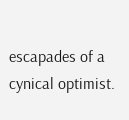escapades of a cynical optimist.